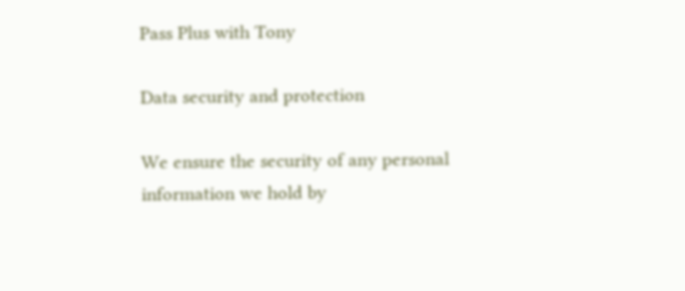Pass Plus with Tony

Data security and protection

We ensure the security of any personal information we hold by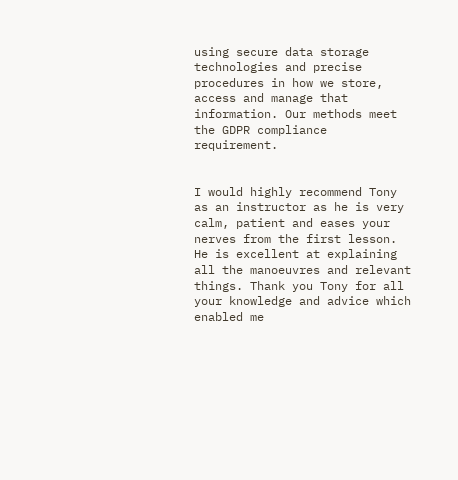using secure data storage technologies and precise procedures in how we store, access and manage that information. Our methods meet the GDPR compliance requirement.


I would highly recommend Tony as an instructor as he is very calm, patient and eases your nerves from the first lesson. He is excellent at explaining all the manoeuvres and relevant things. Thank you Tony for all your knowledge and advice which enabled me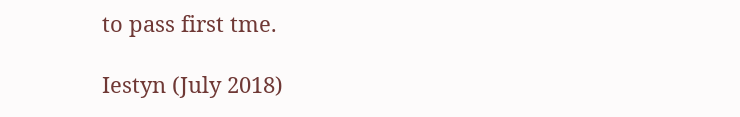to pass first tme.

Iestyn (July 2018)